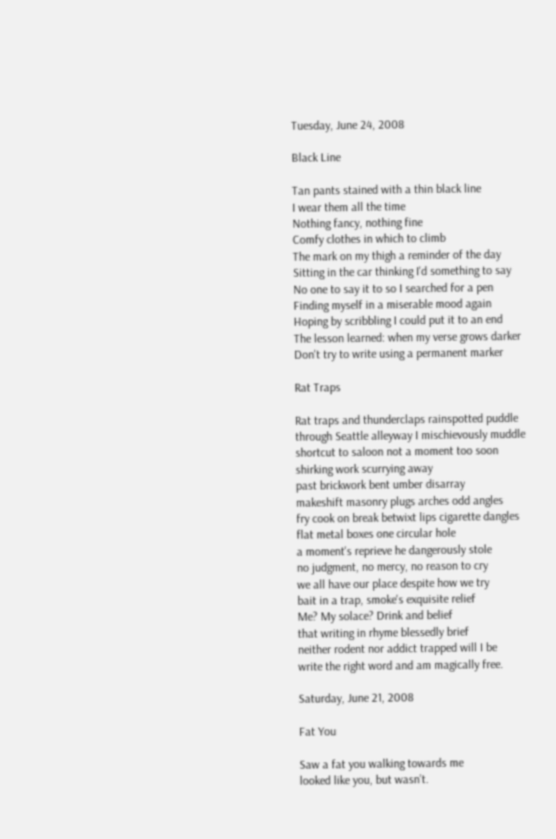Tuesday, June 24, 2008

Black Line

Tan pants stained with a thin black line
I wear them all the time
Nothing fancy, nothing fine
Comfy clothes in which to climb
The mark on my thigh a reminder of the day
Sitting in the car thinking I'd something to say
No one to say it to so I searched for a pen
Finding myself in a miserable mood again
Hoping by scribbling I could put it to an end
The lesson learned: when my verse grows darker
Don't try to write using a permanent marker

Rat Traps

Rat traps and thunderclaps rainspotted puddle
through Seattle alleyway I mischievously muddle
shortcut to saloon not a moment too soon
shirking work scurrying away
past brickwork bent umber disarray
makeshift masonry plugs arches odd angles
fry cook on break betwixt lips cigarette dangles
flat metal boxes one circular hole
a moment's reprieve he dangerously stole
no judgment, no mercy, no reason to cry
we all have our place despite how we try
bait in a trap, smoke's exquisite relief
Me? My solace? Drink and belief
that writing in rhyme blessedly brief
neither rodent nor addict trapped will I be
write the right word and am magically free.

Saturday, June 21, 2008

Fat You

Saw a fat you walking towards me
looked like you, but wasn’t.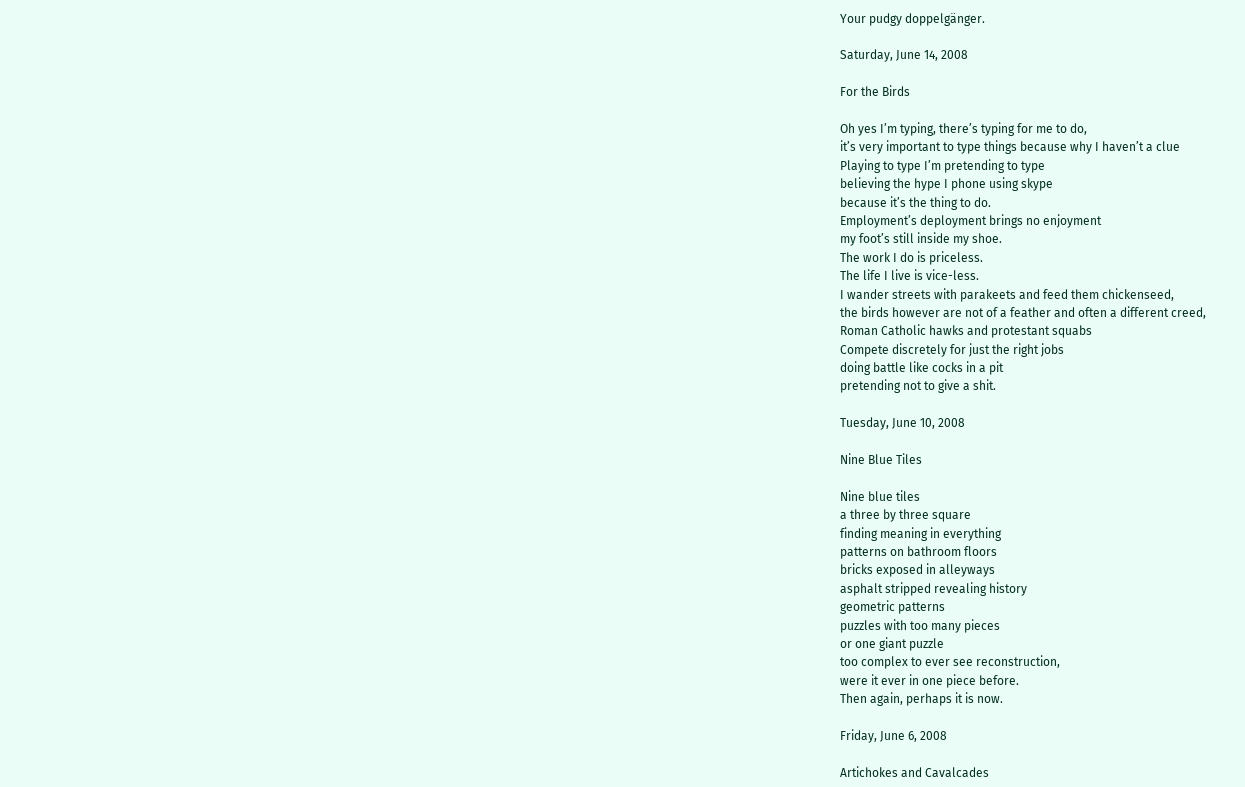Your pudgy doppelgänger.

Saturday, June 14, 2008

For the Birds

Oh yes I’m typing, there’s typing for me to do,
it’s very important to type things because why I haven’t a clue
Playing to type I’m pretending to type
believing the hype I phone using skype
because it’s the thing to do.
Employment’s deployment brings no enjoyment
my foot’s still inside my shoe.
The work I do is priceless.
The life I live is vice-less.
I wander streets with parakeets and feed them chickenseed,
the birds however are not of a feather and often a different creed,
Roman Catholic hawks and protestant squabs
Compete discretely for just the right jobs
doing battle like cocks in a pit
pretending not to give a shit.

Tuesday, June 10, 2008

Nine Blue Tiles

Nine blue tiles
a three by three square
finding meaning in everything
patterns on bathroom floors
bricks exposed in alleyways
asphalt stripped revealing history
geometric patterns
puzzles with too many pieces
or one giant puzzle
too complex to ever see reconstruction,
were it ever in one piece before.
Then again, perhaps it is now.

Friday, June 6, 2008

Artichokes and Cavalcades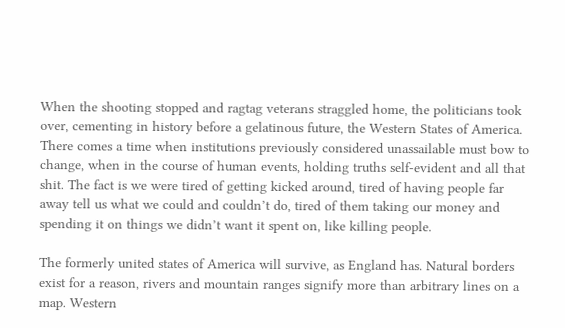When the shooting stopped and ragtag veterans straggled home, the politicians took over, cementing in history before a gelatinous future, the Western States of America. There comes a time when institutions previously considered unassailable must bow to change, when in the course of human events, holding truths self-evident and all that shit. The fact is we were tired of getting kicked around, tired of having people far away tell us what we could and couldn’t do, tired of them taking our money and spending it on things we didn’t want it spent on, like killing people.

The formerly united states of America will survive, as England has. Natural borders exist for a reason, rivers and mountain ranges signify more than arbitrary lines on a map. Western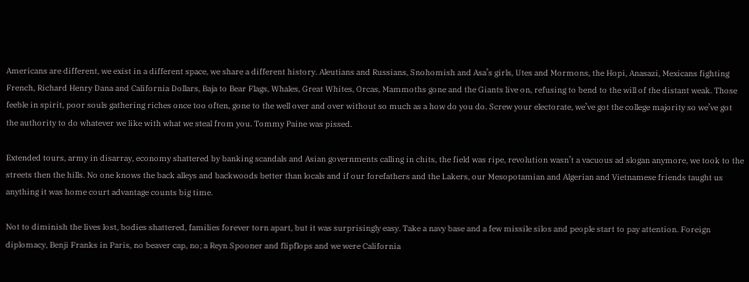Americans are different, we exist in a different space, we share a different history. Aleutians and Russians, Snohomish and Asa’s girls, Utes and Mormons, the Hopi, Anasazi, Mexicans fighting French, Richard Henry Dana and California Dollars, Baja to Bear Flags, Whales, Great Whites, Orcas, Mammoths gone and the Giants live on, refusing to bend to the will of the distant weak. Those feeble in spirit, poor souls gathering riches once too often, gone to the well over and over without so much as a how do you do. Screw your electorate, we’ve got the college majority so we’ve got the authority to do whatever we like with what we steal from you. Tommy Paine was pissed.

Extended tours, army in disarray, economy shattered by banking scandals and Asian governments calling in chits, the field was ripe, revolution wasn’t a vacuous ad slogan anymore, we took to the streets then the hills. No one knows the back alleys and backwoods better than locals and if our forefathers and the Lakers, our Mesopotamian and Algerian and Vietnamese friends taught us anything it was home court advantage counts big time.

Not to diminish the lives lost, bodies shattered, families forever torn apart, but it was surprisingly easy. Take a navy base and a few missile silos and people start to pay attention. Foreign diplomacy, Benji Franks in Paris, no beaver cap, no; a Reyn Spooner and flipflops and we were California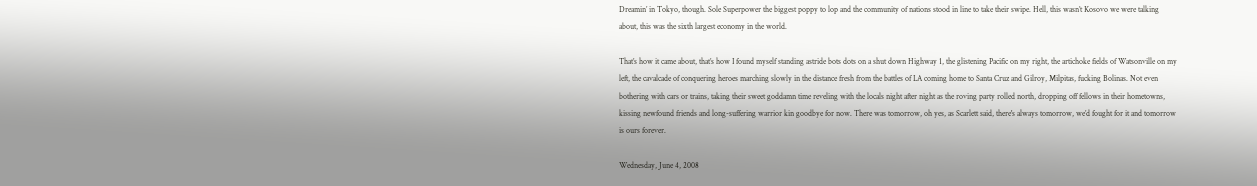Dreamin’ in Tokyo, though. Sole Superpower the biggest poppy to lop and the community of nations stood in line to take their swipe. Hell, this wasn’t Kosovo we were talking about, this was the sixth largest economy in the world.

That’s how it came about, that’s how I found myself standing astride bots dots on a shut down Highway 1, the glistening Pacific on my right, the artichoke fields of Watsonville on my left, the cavalcade of conquering heroes marching slowly in the distance fresh from the battles of LA coming home to Santa Cruz and Gilroy, Milpitas, fucking Bolinas. Not even bothering with cars or trains, taking their sweet goddamn time reveling with the locals night after night as the roving party rolled north, dropping off fellows in their hometowns, kissing newfound friends and long-suffering warrior kin goodbye for now. There was tomorrow, oh yes, as Scarlett said, there's always tomorrow, we’d fought for it and tomorrow is ours forever.

Wednesday, June 4, 2008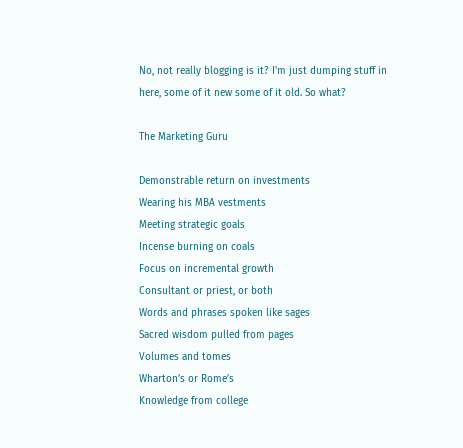No, not really blogging is it? I'm just dumping stuff in here, some of it new some of it old. So what?

The Marketing Guru

Demonstrable return on investments
Wearing his MBA vestments
Meeting strategic goals
Incense burning on coals
Focus on incremental growth
Consultant or priest, or both
Words and phrases spoken like sages
Sacred wisdom pulled from pages
Volumes and tomes
Wharton’s or Rome’s
Knowledge from college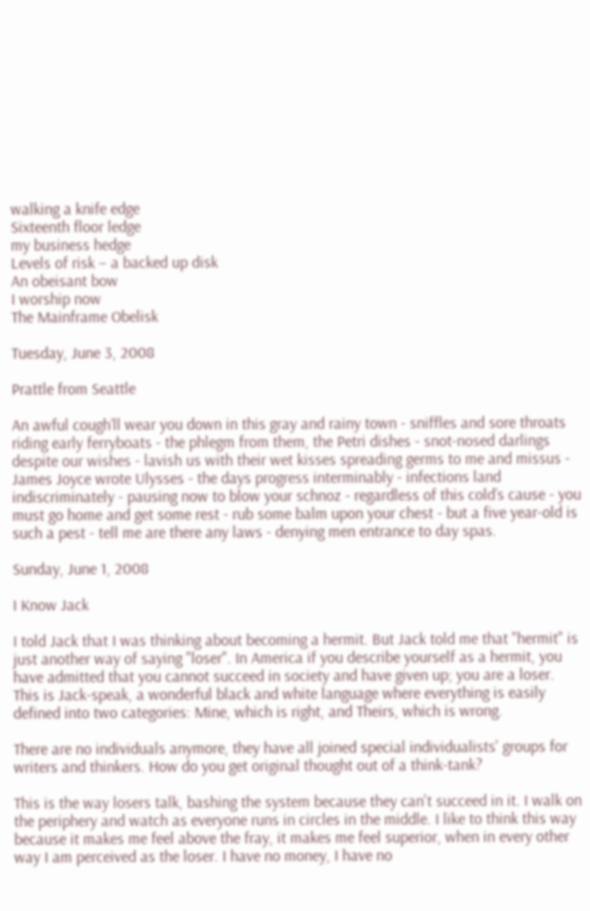walking a knife edge
Sixteenth floor ledge
my business hedge
Levels of risk – a backed up disk
An obeisant bow
I worship now
The Mainframe Obelisk

Tuesday, June 3, 2008

Prattle from Seattle

An awful cough’ll wear you down in this gray and rainy town - sniffles and sore throats riding early ferryboats - the phlegm from them, the Petri dishes - snot-nosed darlings despite our wishes - lavish us with their wet kisses spreading germs to me and missus - James Joyce wrote Ulysses - the days progress interminably - infections land indiscriminately - pausing now to blow your schnoz - regardless of this cold’s cause - you must go home and get some rest - rub some balm upon your chest - but a five year-old is such a pest - tell me are there any laws - denying men entrance to day spas.

Sunday, June 1, 2008

I Know Jack

I told Jack that I was thinking about becoming a hermit. But Jack told me that "hermit" is just another way of saying "loser". In America if you describe yourself as a hermit, you have admitted that you cannot succeed in society and have given up; you are a loser. This is Jack-speak, a wonderful black and white language where everything is easily defined into two categories: Mine, which is right, and Theirs, which is wrong.

There are no individuals anymore, they have all joined special individualists' groups for writers and thinkers. How do you get original thought out of a think-tank?

This is the way losers talk, bashing the system because they can't succeed in it. I walk on the periphery and watch as everyone runs in circles in the middle. I like to think this way because it makes me feel above the fray, it makes me feel superior, when in every other way I am perceived as the loser. I have no money, I have no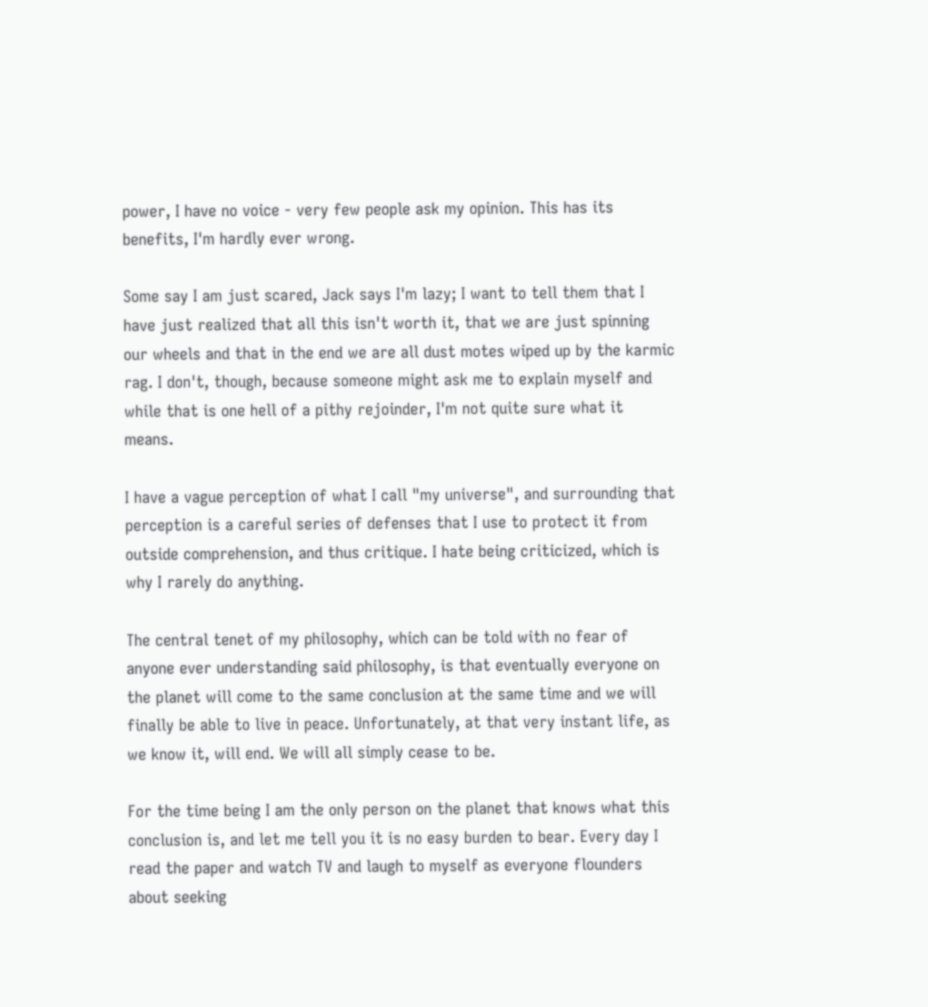power, I have no voice - very few people ask my opinion. This has its benefits, I'm hardly ever wrong.

Some say I am just scared, Jack says I'm lazy; I want to tell them that I have just realized that all this isn't worth it, that we are just spinning our wheels and that in the end we are all dust motes wiped up by the karmic rag. I don't, though, because someone might ask me to explain myself and while that is one hell of a pithy rejoinder, I'm not quite sure what it means.

I have a vague perception of what I call "my universe", and surrounding that perception is a careful series of defenses that I use to protect it from outside comprehension, and thus critique. I hate being criticized, which is why I rarely do anything.

The central tenet of my philosophy, which can be told with no fear of anyone ever understanding said philosophy, is that eventually everyone on the planet will come to the same conclusion at the same time and we will finally be able to live in peace. Unfortunately, at that very instant life, as we know it, will end. We will all simply cease to be.

For the time being I am the only person on the planet that knows what this conclusion is, and let me tell you it is no easy burden to bear. Every day I read the paper and watch TV and laugh to myself as everyone flounders about seeking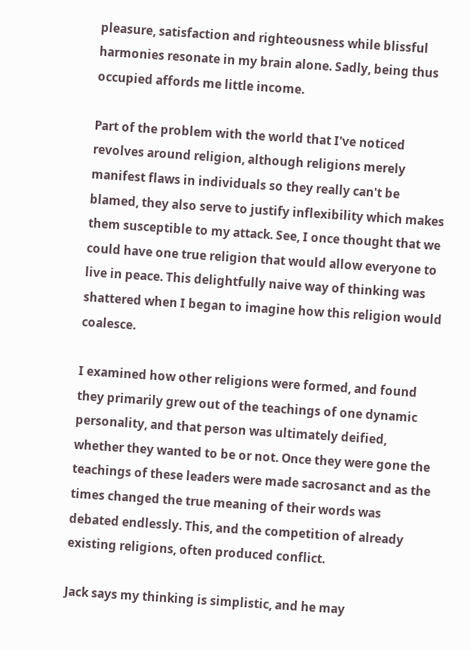pleasure, satisfaction and righteousness while blissful harmonies resonate in my brain alone. Sadly, being thus occupied affords me little income.

Part of the problem with the world that I've noticed revolves around religion, although religions merely manifest flaws in individuals so they really can't be blamed, they also serve to justify inflexibility which makes them susceptible to my attack. See, I once thought that we could have one true religion that would allow everyone to live in peace. This delightfully naive way of thinking was shattered when I began to imagine how this religion would coalesce.

I examined how other religions were formed, and found they primarily grew out of the teachings of one dynamic personality, and that person was ultimately deified, whether they wanted to be or not. Once they were gone the teachings of these leaders were made sacrosanct and as the times changed the true meaning of their words was debated endlessly. This, and the competition of already existing religions, often produced conflict.

Jack says my thinking is simplistic, and he may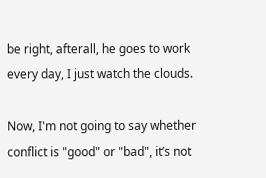be right, afterall, he goes to work every day, I just watch the clouds.

Now, I'm not going to say whether conflict is "good" or "bad", it’s not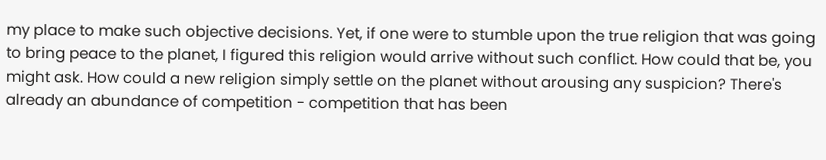my place to make such objective decisions. Yet, if one were to stumble upon the true religion that was going to bring peace to the planet, I figured this religion would arrive without such conflict. How could that be, you might ask. How could a new religion simply settle on the planet without arousing any suspicion? There's already an abundance of competition - competition that has been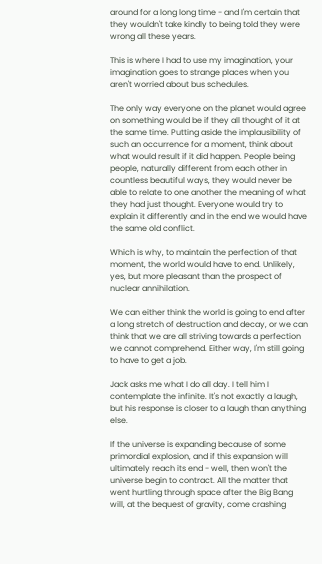around for a long long time - and I'm certain that they wouldn't take kindly to being told they were wrong all these years.

This is where I had to use my imagination, your imagination goes to strange places when you aren't worried about bus schedules.

The only way everyone on the planet would agree on something would be if they all thought of it at the same time. Putting aside the implausibility of such an occurrence for a moment, think about what would result if it did happen. People being people, naturally different from each other in countless beautiful ways, they would never be able to relate to one another the meaning of what they had just thought. Everyone would try to explain it differently and in the end we would have the same old conflict.

Which is why, to maintain the perfection of that moment, the world would have to end. Unlikely, yes, but more pleasant than the prospect of nuclear annihilation.

We can either think the world is going to end after a long stretch of destruction and decay, or we can think that we are all striving towards a perfection we cannot comprehend. Either way, I'm still going to have to get a job.

Jack asks me what I do all day. I tell him I contemplate the infinite. It's not exactly a laugh, but his response is closer to a laugh than anything else.

If the universe is expanding because of some primordial explosion, and if this expansion will ultimately reach its end - well, then won't the universe begin to contract. All the matter that went hurtling through space after the Big Bang will, at the bequest of gravity, come crashing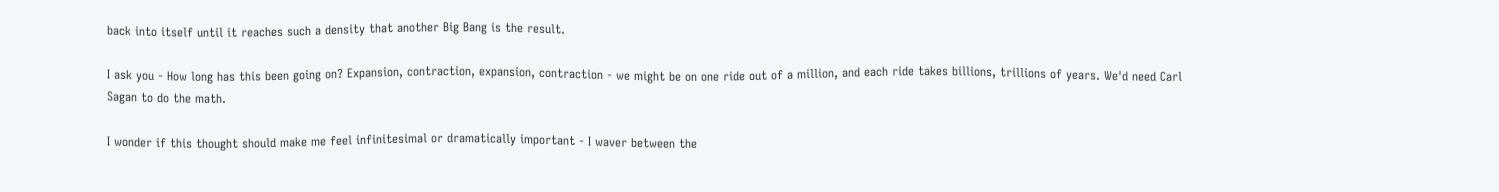back into itself until it reaches such a density that another Big Bang is the result.

I ask you - How long has this been going on? Expansion, contraction, expansion, contraction - we might be on one ride out of a million, and each ride takes billions, trillions of years. We'd need Carl Sagan to do the math.

I wonder if this thought should make me feel infinitesimal or dramatically important - I waver between the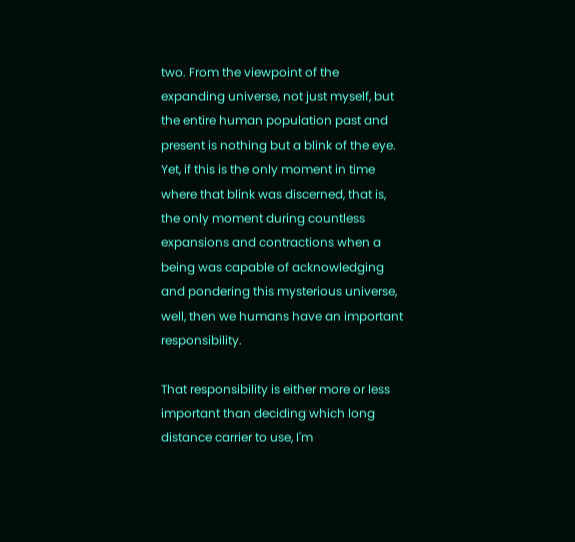two. From the viewpoint of the expanding universe, not just myself, but the entire human population past and present is nothing but a blink of the eye. Yet, if this is the only moment in time where that blink was discerned, that is, the only moment during countless expansions and contractions when a being was capable of acknowledging and pondering this mysterious universe, well, then we humans have an important responsibility.

That responsibility is either more or less important than deciding which long distance carrier to use, I'm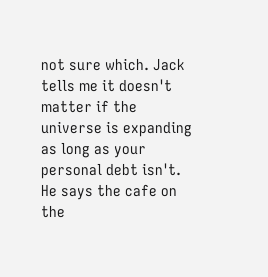not sure which. Jack tells me it doesn't matter if the universe is expanding as long as your personal debt isn't. He says the cafe on the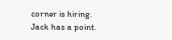corner is hiring. Jack has a point.